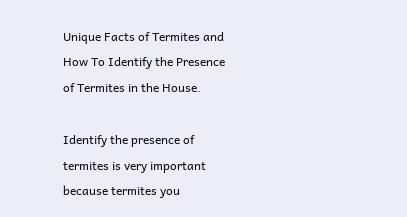Unique Facts of Termites and How To Identify the Presence of Termites in the House.

Identify the presence of termites is very important because termites you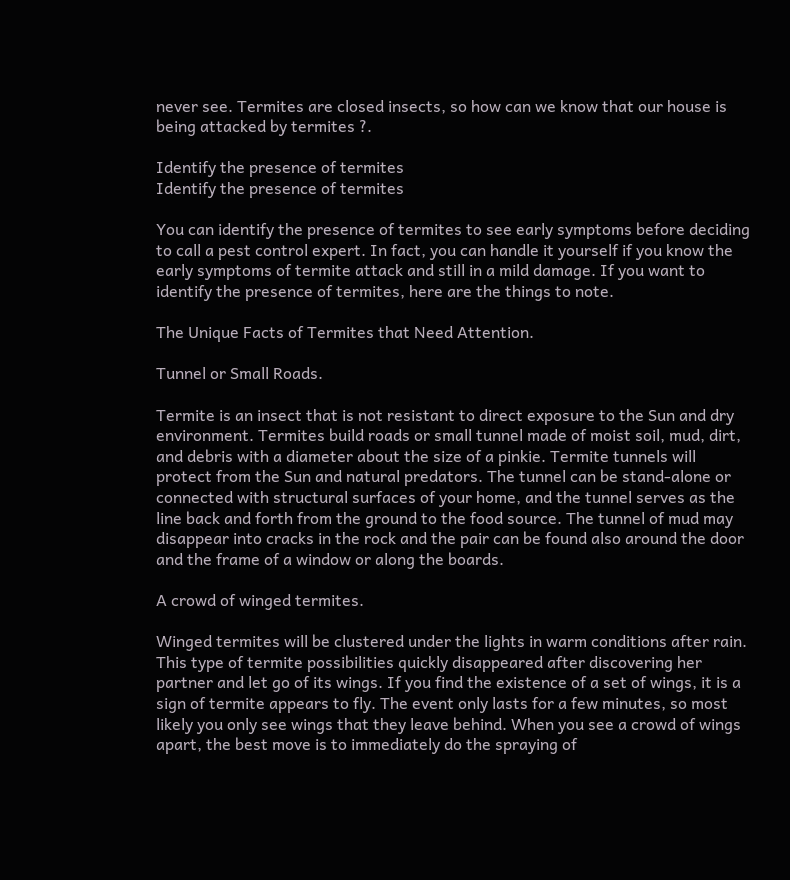never see. Termites are closed insects, so how can we know that our house is being attacked by termites ?.

Identify the presence of termites
Identify the presence of termites

You can identify the presence of termites to see early symptoms before deciding to call a pest control expert. In fact, you can handle it yourself if you know the early symptoms of termite attack and still in a mild damage. If you want to identify the presence of termites, here are the things to note.

The Unique Facts of Termites that Need Attention.

Tunnel or Small Roads.

Termite is an insect that is not resistant to direct exposure to the Sun and dry environment. Termites build roads or small tunnel made of moist soil, mud, dirt, and debris with a diameter about the size of a pinkie. Termite tunnels will protect from the Sun and natural predators. The tunnel can be stand-alone or connected with structural surfaces of your home, and the tunnel serves as the line back and forth from the ground to the food source. The tunnel of mud may disappear into cracks in the rock and the pair can be found also around the door and the frame of a window or along the boards.

A crowd of winged termites.

Winged termites will be clustered under the lights in warm conditions after rain. This type of termite possibilities quickly disappeared after discovering her partner and let go of its wings. If you find the existence of a set of wings, it is a sign of termite appears to fly. The event only lasts for a few minutes, so most likely you only see wings that they leave behind. When you see a crowd of wings apart, the best move is to immediately do the spraying of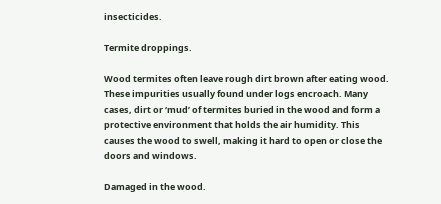insecticides.

Termite droppings.

Wood termites often leave rough dirt brown after eating wood. These impurities usually found under logs encroach. Many cases, dirt or ‘mud’ of termites buried in the wood and form a protective environment that holds the air humidity. This causes the wood to swell, making it hard to open or close the doors and windows.

Damaged in the wood.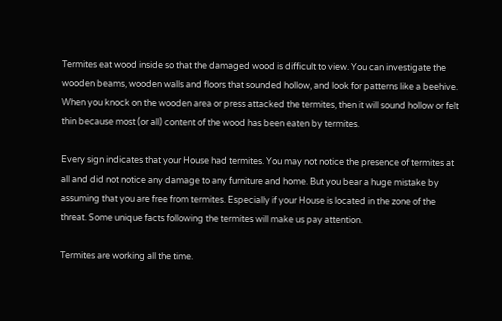Termites eat wood inside so that the damaged wood is difficult to view. You can investigate the wooden beams, wooden walls and floors that sounded hollow, and look for patterns like a beehive. When you knock on the wooden area or press attacked the termites, then it will sound hollow or felt thin because most (or all) content of the wood has been eaten by termites.

Every sign indicates that your House had termites. You may not notice the presence of termites at all and did not notice any damage to any furniture and home. But you bear a huge mistake by assuming that you are free from termites. Especially if your House is located in the zone of the threat. Some unique facts following the termites will make us pay attention.

Termites are working all the time.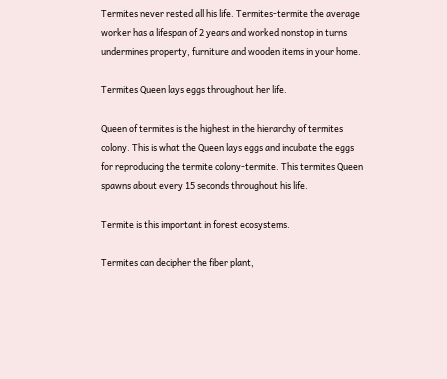Termites never rested all his life. Termites-termite the average worker has a lifespan of 2 years and worked nonstop in turns undermines property, furniture and wooden items in your home.

Termites Queen lays eggs throughout her life.

Queen of termites is the highest in the hierarchy of termites colony. This is what the Queen lays eggs and incubate the eggs for reproducing the termite colony-termite. This termites Queen spawns about every 15 seconds throughout his life.

Termite is this important in forest ecosystems.

Termites can decipher the fiber plant,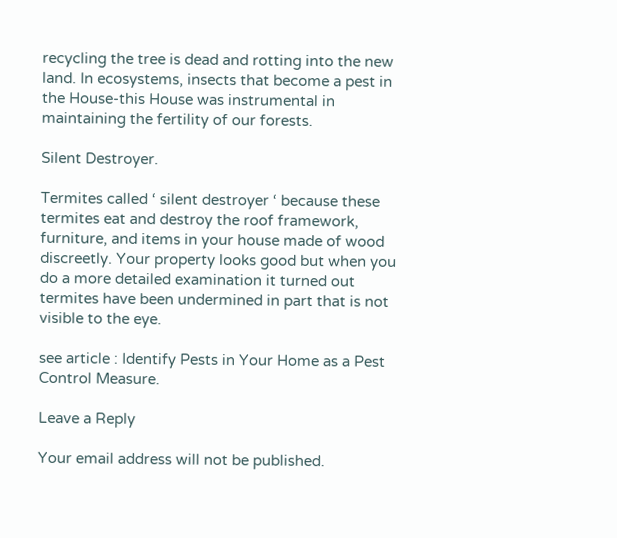recycling the tree is dead and rotting into the new land. In ecosystems, insects that become a pest in the House-this House was instrumental in maintaining the fertility of our forests.

Silent Destroyer.

Termites called ‘ silent destroyer ‘ because these termites eat and destroy the roof framework, furniture, and items in your house made of wood discreetly. Your property looks good but when you do a more detailed examination it turned out termites have been undermined in part that is not visible to the eye.

see article : Identify Pests in Your Home as a Pest Control Measure.

Leave a Reply

Your email address will not be published.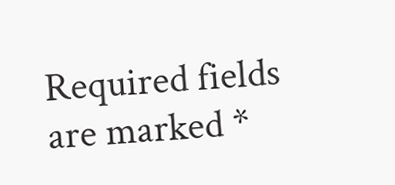Required fields are marked *